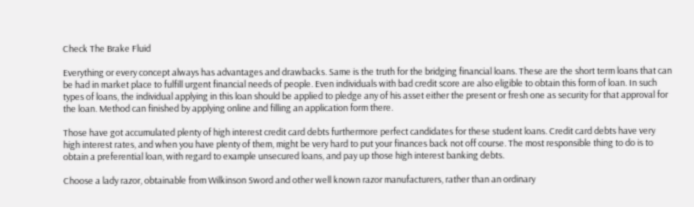Check The Brake Fluid

Everything or every concept always has advantages and drawbacks. Same is the truth for the bridging financial loans. These are the short term loans that can be had in market place to fulfill urgent financial needs of people. Even individuals with bad credit score are also eligible to obtain this form of loan. In such types of loans, the individual applying in this loan should be applied to pledge any of his asset either the present or fresh one as security for that approval for the loan. Method can finished by applying online and filling an application form there.

Those have got accumulated plenty of high interest credit card debts furthermore perfect candidates for these student loans. Credit card debts have very high interest rates, and when you have plenty of them, might be very hard to put your finances back not off course. The most responsible thing to do is to obtain a preferential loan, with regard to example unsecured loans, and pay up those high interest banking debts.

Choose a lady razor, obtainable from Wilkinson Sword and other well known razor manufacturers, rather than an ordinary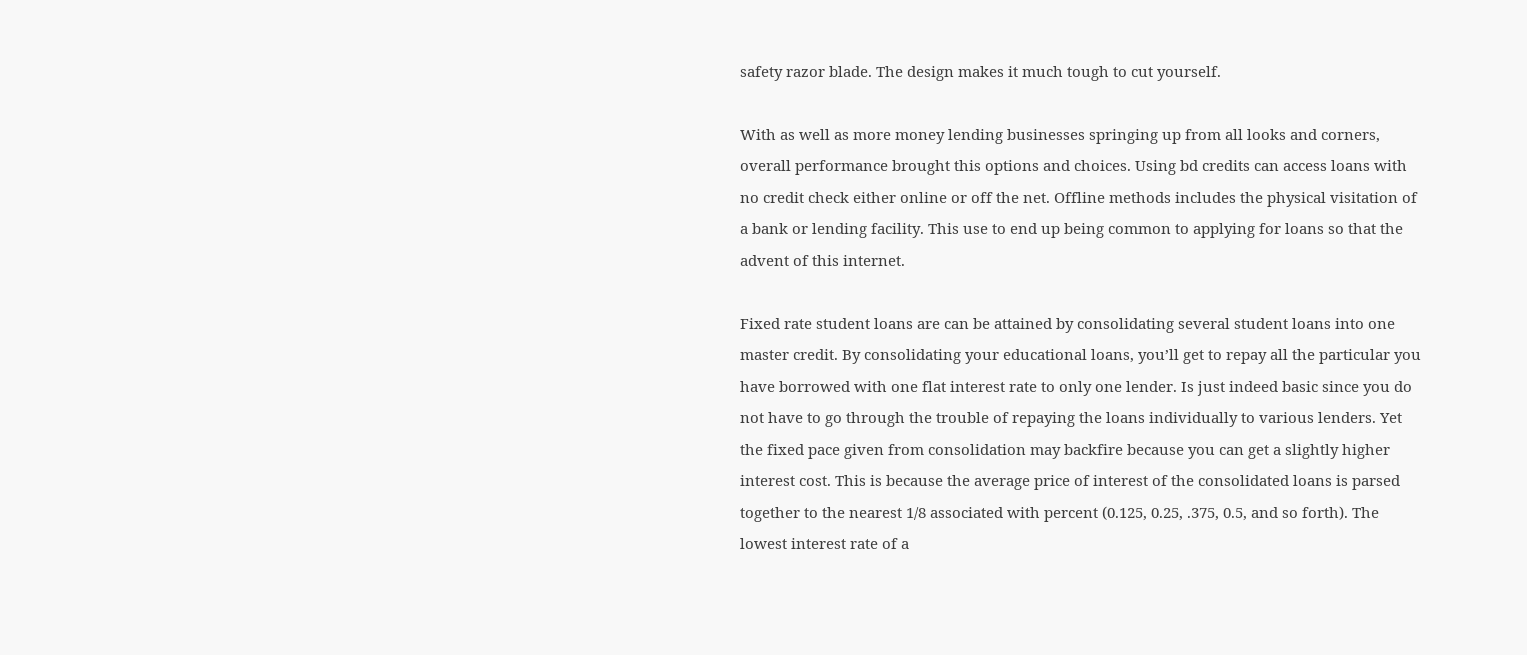safety razor blade. The design makes it much tough to cut yourself.

With as well as more money lending businesses springing up from all looks and corners, overall performance brought this options and choices. Using bd credits can access loans with no credit check either online or off the net. Offline methods includes the physical visitation of a bank or lending facility. This use to end up being common to applying for loans so that the advent of this internet.

Fixed rate student loans are can be attained by consolidating several student loans into one master credit. By consolidating your educational loans, you’ll get to repay all the particular you have borrowed with one flat interest rate to only one lender. Is just indeed basic since you do not have to go through the trouble of repaying the loans individually to various lenders. Yet the fixed pace given from consolidation may backfire because you can get a slightly higher interest cost. This is because the average price of interest of the consolidated loans is parsed together to the nearest 1/8 associated with percent (0.125, 0.25, .375, 0.5, and so forth). The lowest interest rate of a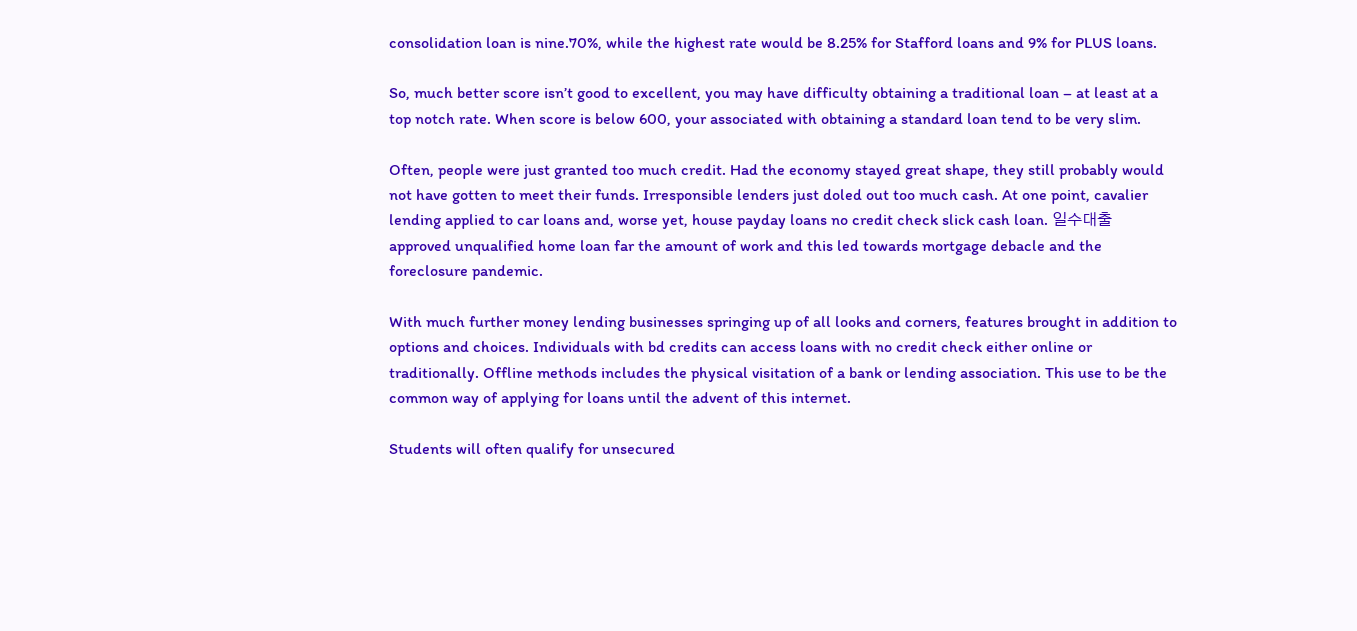consolidation loan is nine.70%, while the highest rate would be 8.25% for Stafford loans and 9% for PLUS loans.

So, much better score isn’t good to excellent, you may have difficulty obtaining a traditional loan – at least at a top notch rate. When score is below 600, your associated with obtaining a standard loan tend to be very slim.

Often, people were just granted too much credit. Had the economy stayed great shape, they still probably would not have gotten to meet their funds. Irresponsible lenders just doled out too much cash. At one point, cavalier lending applied to car loans and, worse yet, house payday loans no credit check slick cash loan. 일수대출 approved unqualified home loan far the amount of work and this led towards mortgage debacle and the foreclosure pandemic.

With much further money lending businesses springing up of all looks and corners, features brought in addition to options and choices. Individuals with bd credits can access loans with no credit check either online or traditionally. Offline methods includes the physical visitation of a bank or lending association. This use to be the common way of applying for loans until the advent of this internet.

Students will often qualify for unsecured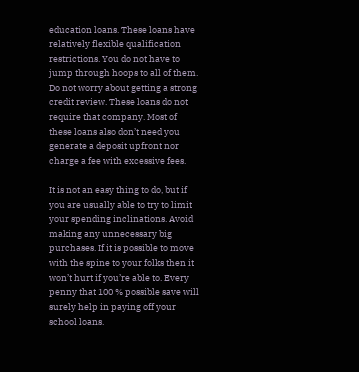education loans. These loans have relatively flexible qualification restrictions. You do not have to jump through hoops to all of them. Do not worry about getting a strong credit review. These loans do not require that company. Most of these loans also don’t need you generate a deposit upfront nor charge a fee with excessive fees.

It is not an easy thing to do, but if you are usually able to try to limit your spending inclinations. Avoid making any unnecessary big purchases. If it is possible to move with the spine to your folks then it won’t hurt if you’re able to. Every penny that 100 % possible save will surely help in paying off your school loans.